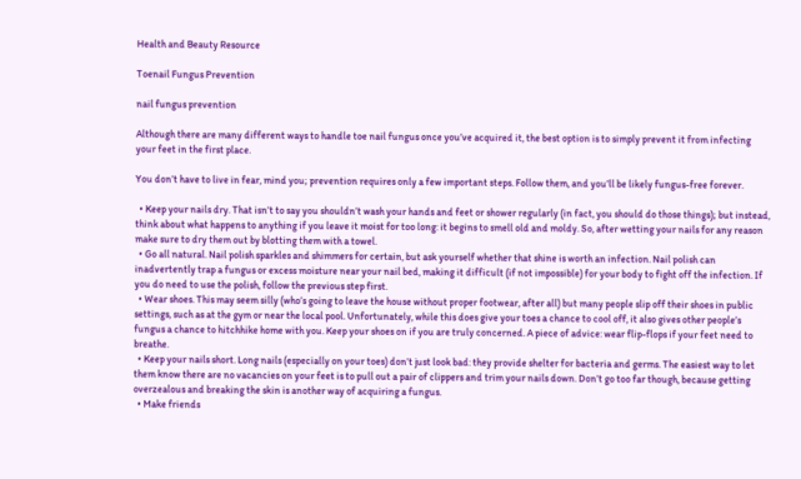Health and Beauty Resource

Toenail Fungus Prevention

nail fungus prevention

Although there are many different ways to handle toe nail fungus once you’ve acquired it, the best option is to simply prevent it from infecting your feet in the first place.

You don’t have to live in fear, mind you; prevention requires only a few important steps. Follow them, and you’ll be likely fungus-free forever.

  • Keep your nails dry. That isn’t to say you shouldn’t wash your hands and feet or shower regularly (in fact, you should do those things); but instead, think about what happens to anything if you leave it moist for too long: it begins to smell old and moldy. So, after wetting your nails for any reason make sure to dry them out by blotting them with a towel.
  • Go all natural. Nail polish sparkles and shimmers for certain, but ask yourself whether that shine is worth an infection. Nail polish can inadvertently trap a fungus or excess moisture near your nail bed, making it difficult (if not impossible) for your body to fight off the infection. If you do need to use the polish, follow the previous step first.
  • Wear shoes. This may seem silly (who’s going to leave the house without proper footwear, after all) but many people slip off their shoes in public settings, such as at the gym or near the local pool. Unfortunately, while this does give your toes a chance to cool off, it also gives other people’s fungus a chance to hitchhike home with you. Keep your shoes on if you are truly concerned. A piece of advice: wear flip-flops if your feet need to breathe.
  • Keep your nails short. Long nails (especially on your toes) don’t just look bad: they provide shelter for bacteria and germs. The easiest way to let them know there are no vacancies on your feet is to pull out a pair of clippers and trim your nails down. Don’t go too far though, because getting overzealous and breaking the skin is another way of acquiring a fungus.
  • Make friends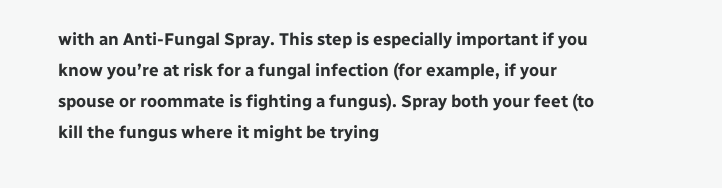with an Anti-Fungal Spray. This step is especially important if you know you’re at risk for a fungal infection (for example, if your spouse or roommate is fighting a fungus). Spray both your feet (to kill the fungus where it might be trying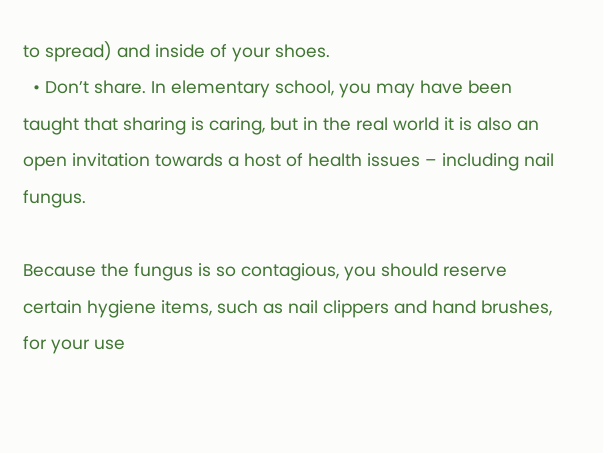to spread) and inside of your shoes.
  • Don’t share. In elementary school, you may have been taught that sharing is caring, but in the real world it is also an open invitation towards a host of health issues – including nail fungus.

Because the fungus is so contagious, you should reserve certain hygiene items, such as nail clippers and hand brushes, for your use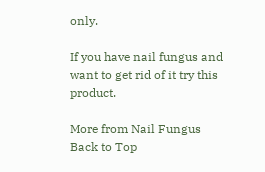only.

If you have nail fungus and want to get rid of it try this product.

More from Nail Fungus
Back to Top